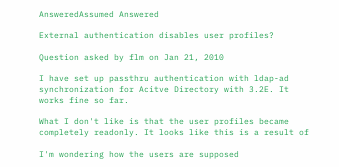AnsweredAssumed Answered

External authentication disables user profiles?

Question asked by flm on Jan 21, 2010

I have set up passthru authentication with ldap-ad synchronization for Acitve Directory with 3.2E. It works fine so far.

What I don't like is that the user profiles became completely readonly. It looks like this is a result of

I'm wondering how the users are supposed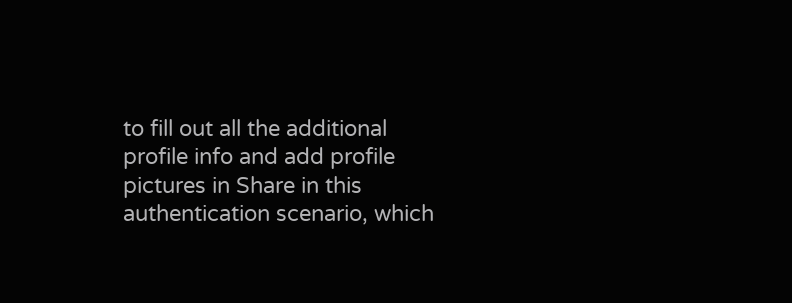to fill out all the additional profile info and add profile pictures in Share in this authentication scenario, which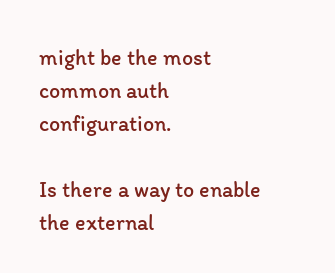might be the most common auth configuration.

Is there a way to enable the external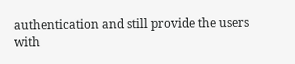authentication and still provide the users with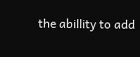the abillity to add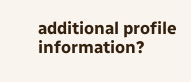additional profile information?